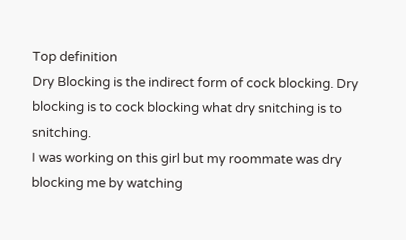Top definition
Dry Blocking is the indirect form of cock blocking. Dry blocking is to cock blocking what dry snitching is to snitching.
I was working on this girl but my roommate was dry blocking me by watching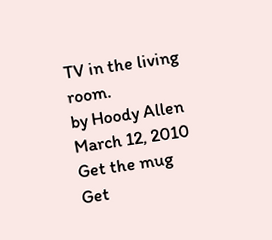TV in the living room.
by Hoody Allen March 12, 2010
Get the mug
Get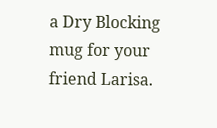a Dry Blocking mug for your friend Larisa.